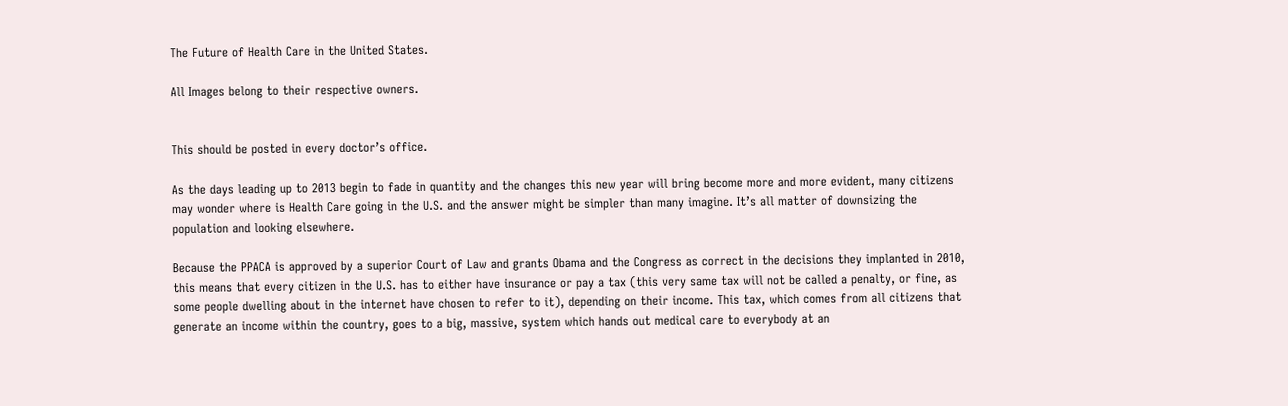The Future of Health Care in the United States.

All Images belong to their respective owners.


This should be posted in every doctor’s office.

As the days leading up to 2013 begin to fade in quantity and the changes this new year will bring become more and more evident, many citizens may wonder where is Health Care going in the U.S. and the answer might be simpler than many imagine. It’s all matter of downsizing the population and looking elsewhere.

Because the PPACA is approved by a superior Court of Law and grants Obama and the Congress as correct in the decisions they implanted in 2010, this means that every citizen in the U.S. has to either have insurance or pay a tax (this very same tax will not be called a penalty, or fine, as some people dwelling about in the internet have chosen to refer to it), depending on their income. This tax, which comes from all citizens that generate an income within the country, goes to a big, massive, system which hands out medical care to everybody at an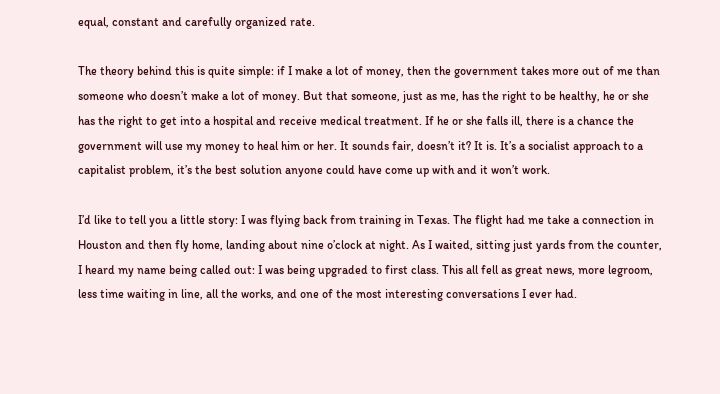equal, constant and carefully organized rate.

The theory behind this is quite simple: if I make a lot of money, then the government takes more out of me than someone who doesn’t make a lot of money. But that someone, just as me, has the right to be healthy, he or she has the right to get into a hospital and receive medical treatment. If he or she falls ill, there is a chance the government will use my money to heal him or her. It sounds fair, doesn’t it? It is. It’s a socialist approach to a capitalist problem, it’s the best solution anyone could have come up with and it won’t work.

I’d like to tell you a little story: I was flying back from training in Texas. The flight had me take a connection in Houston and then fly home, landing about nine o’clock at night. As I waited, sitting just yards from the counter, I heard my name being called out: I was being upgraded to first class. This all fell as great news, more legroom, less time waiting in line, all the works, and one of the most interesting conversations I ever had.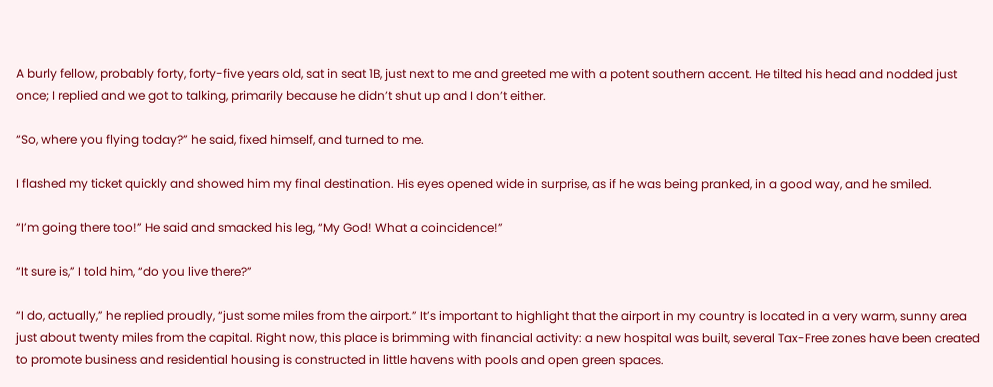A burly fellow, probably forty, forty-five years old, sat in seat 1B, just next to me and greeted me with a potent southern accent. He tilted his head and nodded just once; I replied and we got to talking, primarily because he didn’t shut up and I don’t either.

“So, where you flying today?” he said, fixed himself, and turned to me.

I flashed my ticket quickly and showed him my final destination. His eyes opened wide in surprise, as if he was being pranked, in a good way, and he smiled.

“I’m going there too!” He said and smacked his leg, “My God! What a coincidence!”

“It sure is,” I told him, “do you live there?”

“I do, actually,” he replied proudly, “just some miles from the airport.” It’s important to highlight that the airport in my country is located in a very warm, sunny area just about twenty miles from the capital. Right now, this place is brimming with financial activity: a new hospital was built, several Tax-Free zones have been created to promote business and residential housing is constructed in little havens with pools and open green spaces.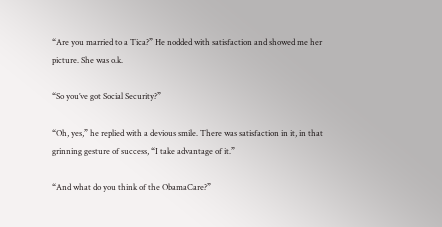“Are you married to a Tica?” He nodded with satisfaction and showed me her picture. She was o.k.

“So you’ve got Social Security?”

“Oh, yes,” he replied with a devious smile. There was satisfaction in it, in that grinning gesture of success, “I take advantage of it.”

“And what do you think of the ObamaCare?”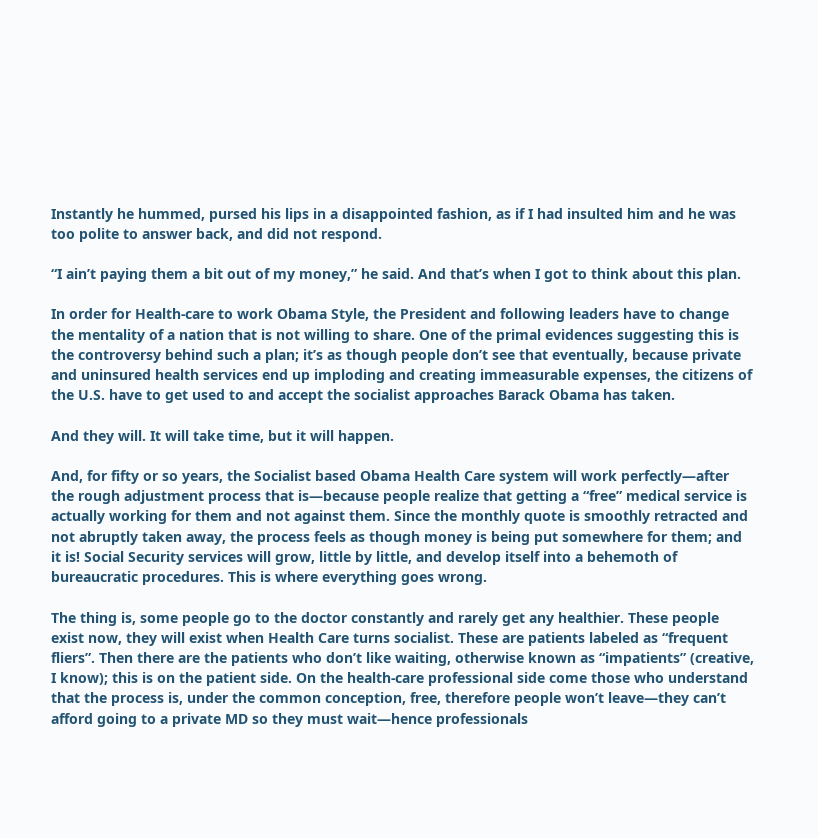Instantly he hummed, pursed his lips in a disappointed fashion, as if I had insulted him and he was too polite to answer back, and did not respond.

“I ain’t paying them a bit out of my money,” he said. And that’s when I got to think about this plan.

In order for Health-care to work Obama Style, the President and following leaders have to change the mentality of a nation that is not willing to share. One of the primal evidences suggesting this is the controversy behind such a plan; it’s as though people don’t see that eventually, because private and uninsured health services end up imploding and creating immeasurable expenses, the citizens of the U.S. have to get used to and accept the socialist approaches Barack Obama has taken.

And they will. It will take time, but it will happen.

And, for fifty or so years, the Socialist based Obama Health Care system will work perfectly—after the rough adjustment process that is—because people realize that getting a “free” medical service is actually working for them and not against them. Since the monthly quote is smoothly retracted and not abruptly taken away, the process feels as though money is being put somewhere for them; and it is! Social Security services will grow, little by little, and develop itself into a behemoth of bureaucratic procedures. This is where everything goes wrong.

The thing is, some people go to the doctor constantly and rarely get any healthier. These people exist now, they will exist when Health Care turns socialist. These are patients labeled as “frequent fliers”. Then there are the patients who don’t like waiting, otherwise known as “impatients” (creative, I know); this is on the patient side. On the health-care professional side come those who understand that the process is, under the common conception, free, therefore people won’t leave—they can’t afford going to a private MD so they must wait—hence professionals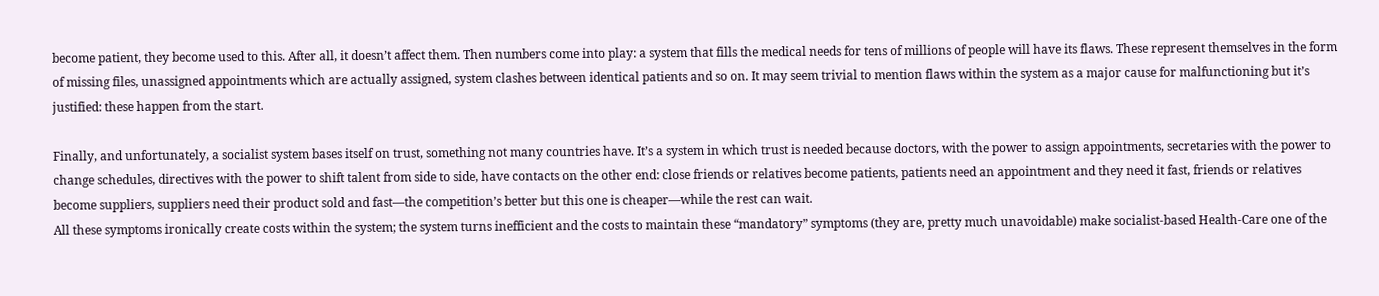become patient, they become used to this. After all, it doesn’t affect them. Then numbers come into play: a system that fills the medical needs for tens of millions of people will have its flaws. These represent themselves in the form of missing files, unassigned appointments which are actually assigned, system clashes between identical patients and so on. It may seem trivial to mention flaws within the system as a major cause for malfunctioning but it’s justified: these happen from the start.

Finally, and unfortunately, a socialist system bases itself on trust, something not many countries have. It’s a system in which trust is needed because doctors, with the power to assign appointments, secretaries with the power to change schedules, directives with the power to shift talent from side to side, have contacts on the other end: close friends or relatives become patients, patients need an appointment and they need it fast, friends or relatives become suppliers, suppliers need their product sold and fast—the competition’s better but this one is cheaper—while the rest can wait.
All these symptoms ironically create costs within the system; the system turns inefficient and the costs to maintain these “mandatory” symptoms (they are, pretty much unavoidable) make socialist-based Health-Care one of the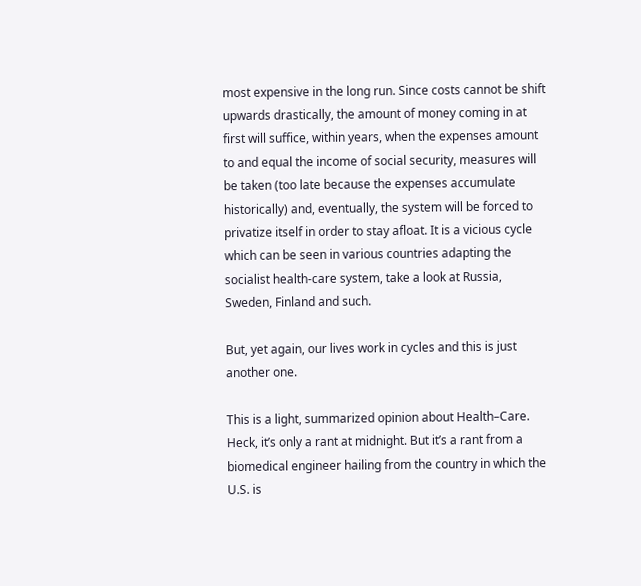most expensive in the long run. Since costs cannot be shift upwards drastically, the amount of money coming in at first will suffice, within years, when the expenses amount to and equal the income of social security, measures will be taken (too late because the expenses accumulate historically) and, eventually, the system will be forced to privatize itself in order to stay afloat. It is a vicious cycle which can be seen in various countries adapting the socialist health-care system, take a look at Russia, Sweden, Finland and such.

But, yet again, our lives work in cycles and this is just another one.

This is a light, summarized opinion about Health–Care. Heck, it’s only a rant at midnight. But it’s a rant from a biomedical engineer hailing from the country in which the U.S. is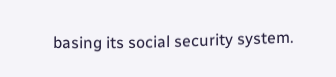basing its social security system.